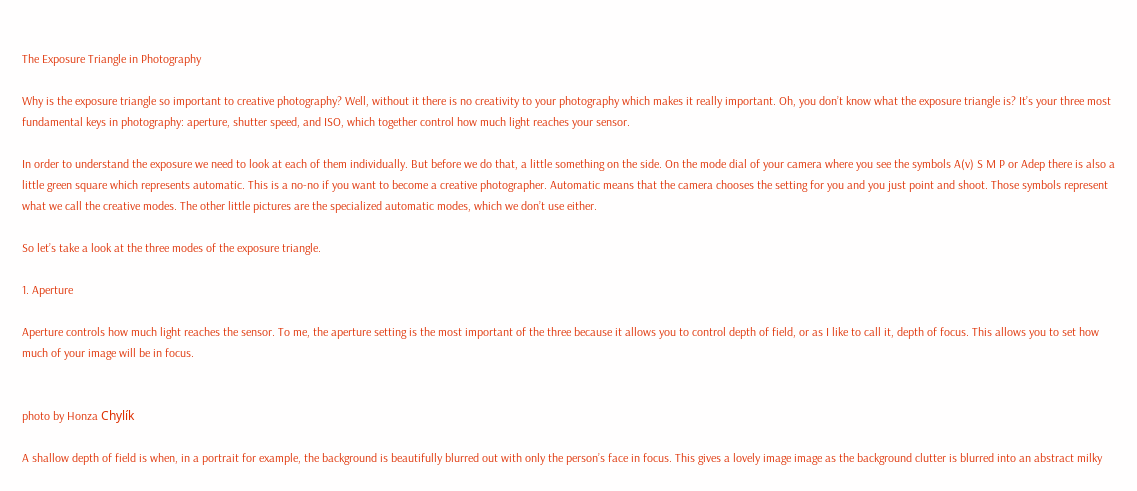The Exposure Triangle in Photography

Why is the exposure triangle so important to creative photography? Well, without it there is no creativity to your photography which makes it really important. Oh, you don’t know what the exposure triangle is? It’s your three most fundamental keys in photography: aperture, shutter speed, and ISO, which together control how much light reaches your sensor.

In order to understand the exposure we need to look at each of them individually. But before we do that, a little something on the side. On the mode dial of your camera where you see the symbols A(v) S M P or Adep there is also a little green square which represents automatic. This is a no-no if you want to become a creative photographer. Automatic means that the camera chooses the setting for you and you just point and shoot. Those symbols represent what we call the creative modes. The other little pictures are the specialized automatic modes, which we don’t use either.

So let’s take a look at the three modes of the exposure triangle.

1. Aperture

Aperture controls how much light reaches the sensor. To me, the aperture setting is the most important of the three because it allows you to control depth of field, or as I like to call it, depth of focus. This allows you to set how much of your image will be in focus.


photo by Honza Chylík

A shallow depth of field is when, in a portrait for example, the background is beautifully blurred out with only the person’s face in focus. This gives a lovely image image as the background clutter is blurred into an abstract milky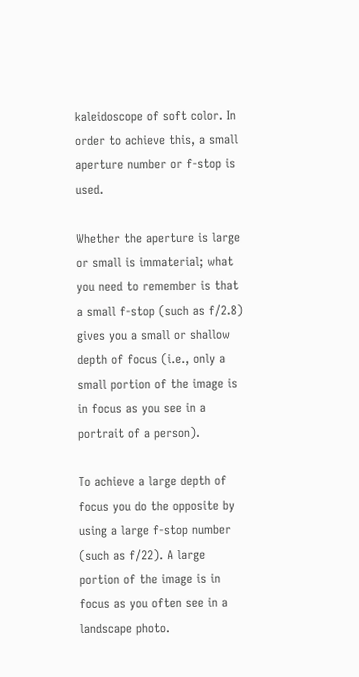kaleidoscope of soft color. In order to achieve this, a small aperture number or f-stop is used.

Whether the aperture is large or small is immaterial; what you need to remember is that a small f-stop (such as f/2.8) gives you a small or shallow depth of focus (i.e., only a small portion of the image is in focus as you see in a portrait of a person).

To achieve a large depth of focus you do the opposite by using a large f-stop number (such as f/22). A large portion of the image is in focus as you often see in a landscape photo.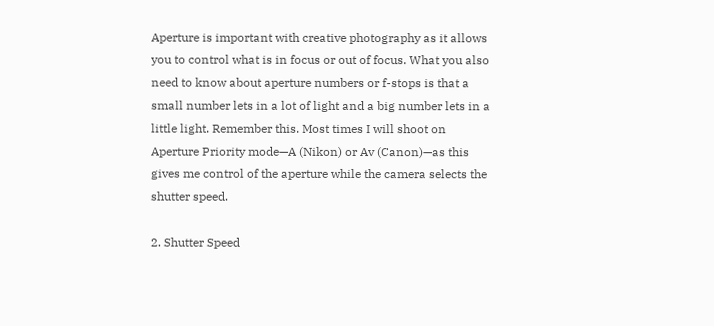Aperture is important with creative photography as it allows you to control what is in focus or out of focus. What you also need to know about aperture numbers or f-stops is that a small number lets in a lot of light and a big number lets in a little light. Remember this. Most times I will shoot on Aperture Priority mode—A (Nikon) or Av (Canon)—as this gives me control of the aperture while the camera selects the shutter speed.

2. Shutter Speed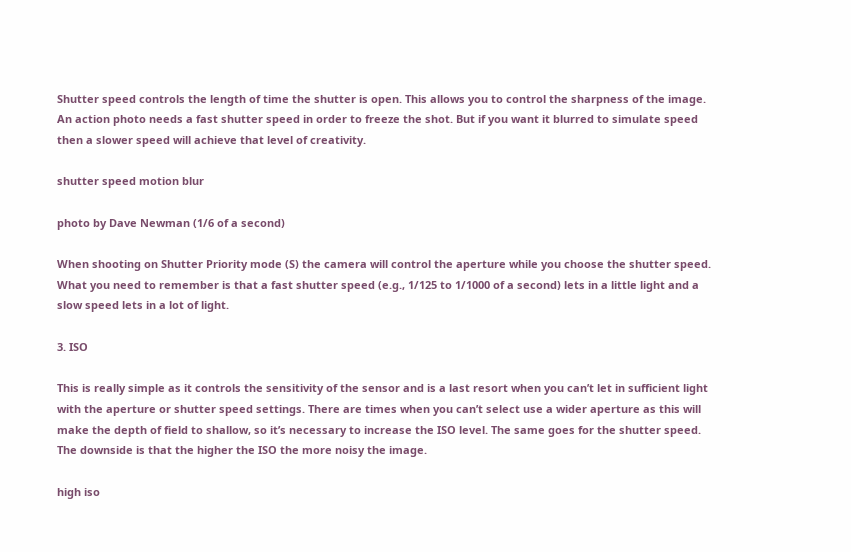Shutter speed controls the length of time the shutter is open. This allows you to control the sharpness of the image. An action photo needs a fast shutter speed in order to freeze the shot. But if you want it blurred to simulate speed then a slower speed will achieve that level of creativity.

shutter speed motion blur

photo by Dave Newman (1/6 of a second)

When shooting on Shutter Priority mode (S) the camera will control the aperture while you choose the shutter speed. What you need to remember is that a fast shutter speed (e.g., 1/125 to 1/1000 of a second) lets in a little light and a slow speed lets in a lot of light.

3. ISO

This is really simple as it controls the sensitivity of the sensor and is a last resort when you can’t let in sufficient light with the aperture or shutter speed settings. There are times when you can’t select use a wider aperture as this will make the depth of field to shallow, so it’s necessary to increase the ISO level. The same goes for the shutter speed. The downside is that the higher the ISO the more noisy the image.

high iso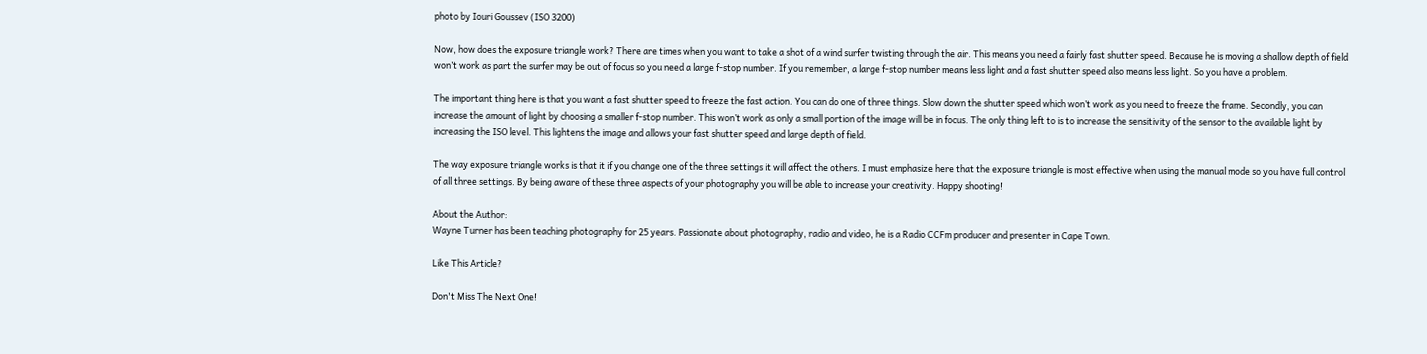photo by Iouri Goussev (ISO 3200)

Now, how does the exposure triangle work? There are times when you want to take a shot of a wind surfer twisting through the air. This means you need a fairly fast shutter speed. Because he is moving a shallow depth of field won’t work as part the surfer may be out of focus so you need a large f-stop number. If you remember, a large f-stop number means less light and a fast shutter speed also means less light. So you have a problem.

The important thing here is that you want a fast shutter speed to freeze the fast action. You can do one of three things. Slow down the shutter speed which won’t work as you need to freeze the frame. Secondly, you can increase the amount of light by choosing a smaller f-stop number. This won’t work as only a small portion of the image will be in focus. The only thing left to is to increase the sensitivity of the sensor to the available light by increasing the ISO level. This lightens the image and allows your fast shutter speed and large depth of field.

The way exposure triangle works is that it if you change one of the three settings it will affect the others. I must emphasize here that the exposure triangle is most effective when using the manual mode so you have full control of all three settings. By being aware of these three aspects of your photography you will be able to increase your creativity. Happy shooting!

About the Author:
Wayne Turner has been teaching photography for 25 years. Passionate about photography, radio and video, he is a Radio CCFm producer and presenter in Cape Town.

Like This Article?

Don't Miss The Next One!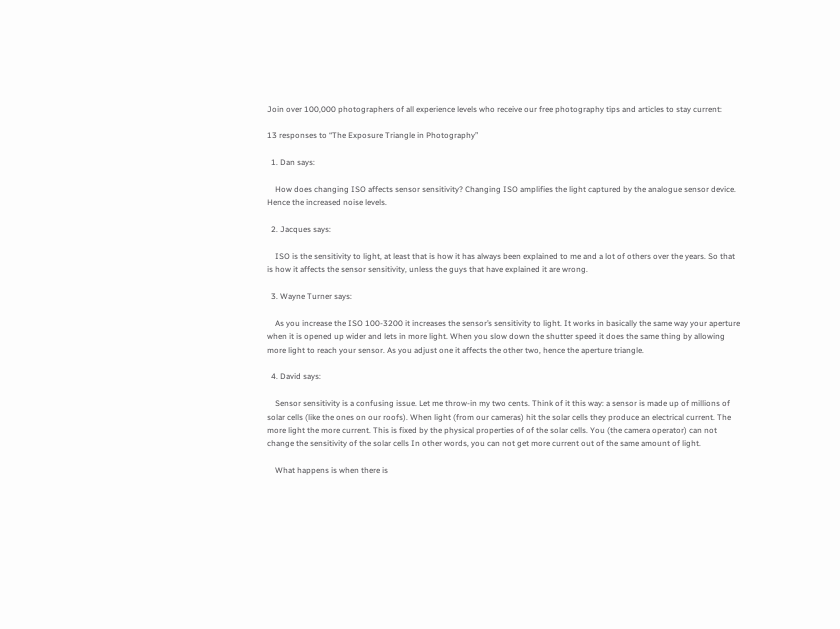Join over 100,000 photographers of all experience levels who receive our free photography tips and articles to stay current:

13 responses to “The Exposure Triangle in Photography”

  1. Dan says:

    How does changing ISO affects sensor sensitivity? Changing ISO amplifies the light captured by the analogue sensor device. Hence the increased noise levels.

  2. Jacques says:

    ISO is the sensitivity to light, at least that is how it has always been explained to me and a lot of others over the years. So that is how it affects the sensor sensitivity, unless the guys that have explained it are wrong.

  3. Wayne Turner says:

    As you increase the ISO 100-3200 it increases the sensor’s sensitivity to light. It works in basically the same way your aperture when it is opened up wider and lets in more light. When you slow down the shutter speed it does the same thing by allowing more light to reach your sensor. As you adjust one it affects the other two, hence the aperture triangle.

  4. David says:

    Sensor sensitivity is a confusing issue. Let me throw-in my two cents. Think of it this way: a sensor is made up of millions of solar cells (like the ones on our roofs). When light (from our cameras) hit the solar cells they produce an electrical current. The more light the more current. This is fixed by the physical properties of of the solar cells. You (the camera operator) can not change the sensitivity of the solar cells In other words, you can not get more current out of the same amount of light.

    What happens is when there is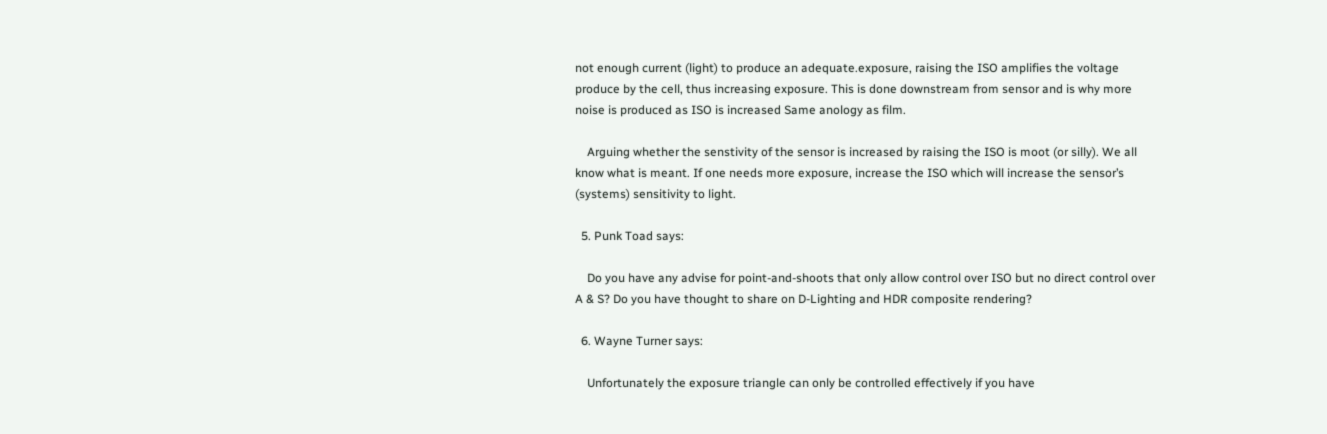not enough current (light) to produce an adequate.exposure, raising the ISO amplifies the voltage produce by the cell, thus increasing exposure. This is done downstream from sensor and is why more noise is produced as ISO is increased Same anology as film.

    Arguing whether the senstivity of the sensor is increased by raising the ISO is moot (or silly). We all know what is meant. If one needs more exposure, increase the ISO which will increase the sensor’s (systems) sensitivity to light.

  5. Punk Toad says:

    Do you have any advise for point-and-shoots that only allow control over ISO but no direct control over A & S? Do you have thought to share on D-Lighting and HDR composite rendering?

  6. Wayne Turner says:

    Unfortunately the exposure triangle can only be controlled effectively if you have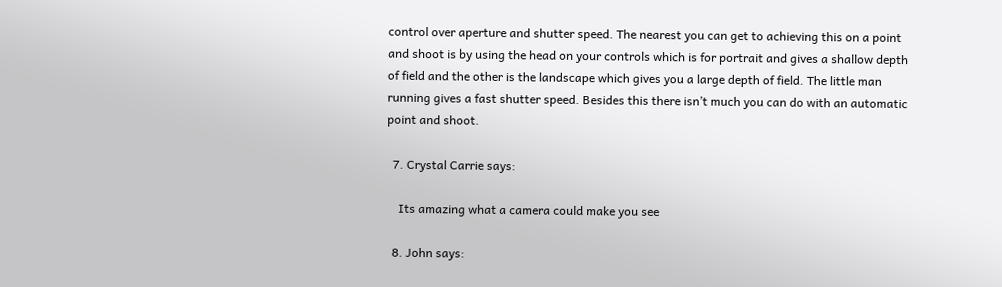control over aperture and shutter speed. The nearest you can get to achieving this on a point and shoot is by using the head on your controls which is for portrait and gives a shallow depth of field and the other is the landscape which gives you a large depth of field. The little man running gives a fast shutter speed. Besides this there isn’t much you can do with an automatic point and shoot.

  7. Crystal Carrie says:

    Its amazing what a camera could make you see

  8. John says: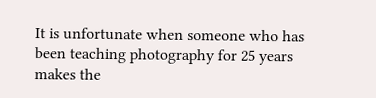It is unfortunate when someone who has been teaching photography for 25 years makes the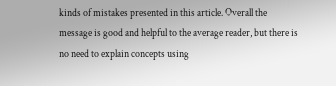kinds of mistakes presented in this article. Overall the message is good and helpful to the average reader, but there is no need to explain concepts using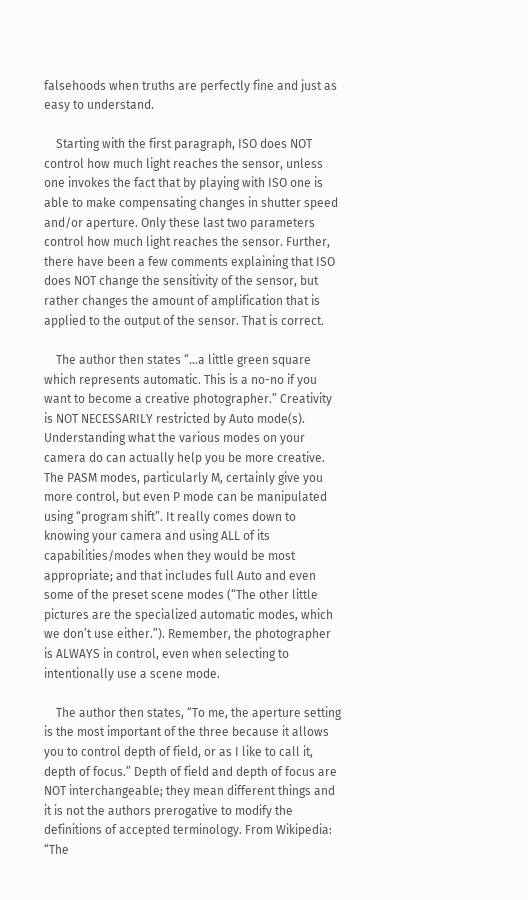falsehoods when truths are perfectly fine and just as easy to understand.

    Starting with the first paragraph, ISO does NOT control how much light reaches the sensor, unless one invokes the fact that by playing with ISO one is able to make compensating changes in shutter speed and/or aperture. Only these last two parameters control how much light reaches the sensor. Further, there have been a few comments explaining that ISO does NOT change the sensitivity of the sensor, but rather changes the amount of amplification that is applied to the output of the sensor. That is correct.

    The author then states “…a little green square which represents automatic. This is a no-no if you want to become a creative photographer.” Creativity is NOT NECESSARILY restricted by Auto mode(s). Understanding what the various modes on your camera do can actually help you be more creative. The PASM modes, particularly M, certainly give you more control, but even P mode can be manipulated using “program shift”. It really comes down to knowing your camera and using ALL of its capabilities/modes when they would be most appropriate; and that includes full Auto and even some of the preset scene modes (“The other little pictures are the specialized automatic modes, which we don’t use either.”). Remember, the photographer is ALWAYS in control, even when selecting to intentionally use a scene mode.

    The author then states, “To me, the aperture setting is the most important of the three because it allows you to control depth of field, or as I like to call it, depth of focus.” Depth of field and depth of focus are NOT interchangeable; they mean different things and it is not the authors prerogative to modify the definitions of accepted terminology. From Wikipedia: “The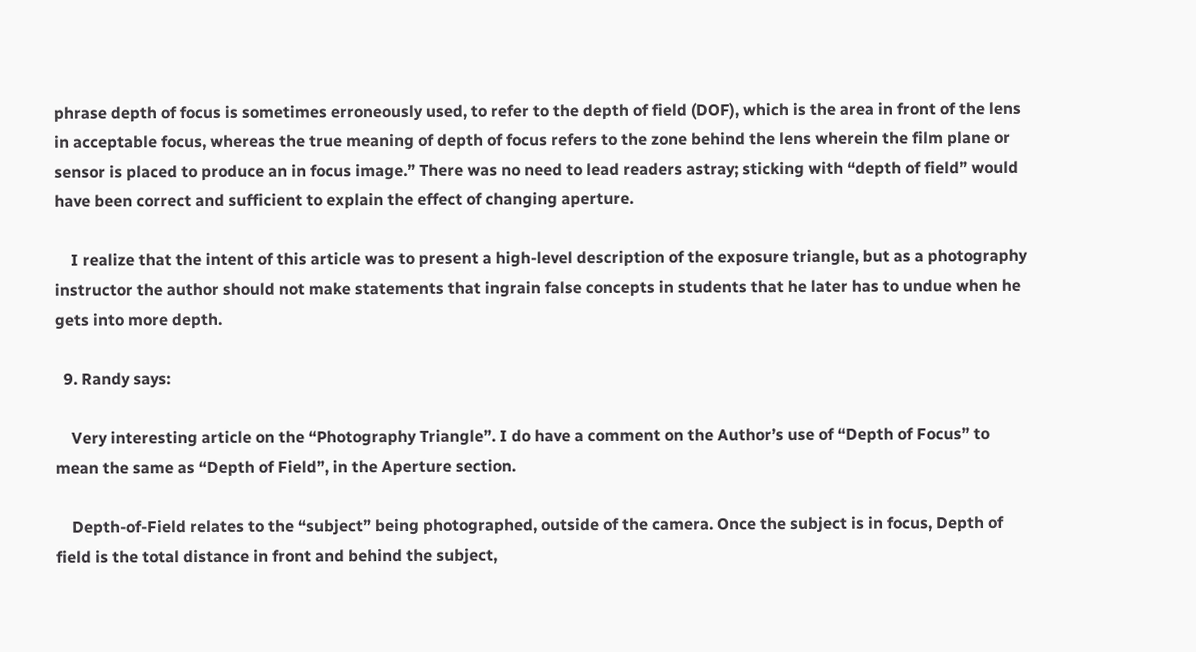phrase depth of focus is sometimes erroneously used, to refer to the depth of field (DOF), which is the area in front of the lens in acceptable focus, whereas the true meaning of depth of focus refers to the zone behind the lens wherein the film plane or sensor is placed to produce an in focus image.” There was no need to lead readers astray; sticking with “depth of field” would have been correct and sufficient to explain the effect of changing aperture.

    I realize that the intent of this article was to present a high-level description of the exposure triangle, but as a photography instructor the author should not make statements that ingrain false concepts in students that he later has to undue when he gets into more depth.

  9. Randy says:

    Very interesting article on the “Photography Triangle”. I do have a comment on the Author’s use of “Depth of Focus” to mean the same as “Depth of Field”, in the Aperture section.

    Depth-of-Field relates to the “subject” being photographed, outside of the camera. Once the subject is in focus, Depth of field is the total distance in front and behind the subject,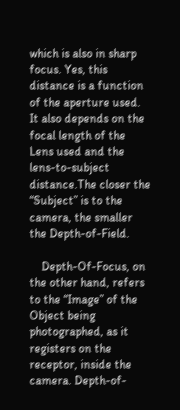which is also in sharp focus. Yes, this distance is a function of the aperture used. It also depends on the focal length of the Lens used and the lens-to-subject distance.The closer the “Subject” is to the camera, the smaller the Depth-of-Field.

    Depth-Of-Focus, on the other hand, refers to the “Image” of the Object being photographed, as it registers on the receptor, inside the camera. Depth-of-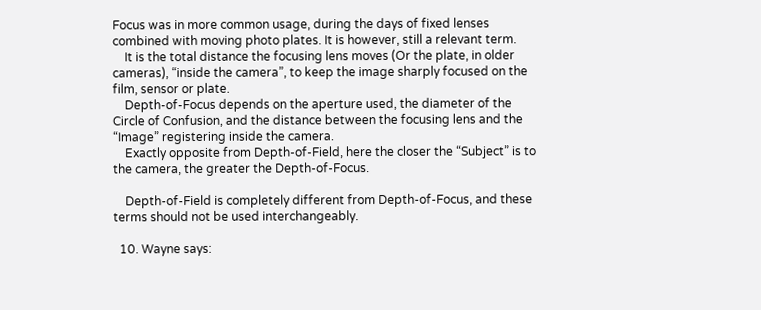Focus was in more common usage, during the days of fixed lenses combined with moving photo plates. It is however, still a relevant term.
    It is the total distance the focusing lens moves (Or the plate, in older cameras), “inside the camera”, to keep the image sharply focused on the film, sensor or plate.
    Depth-of-Focus depends on the aperture used, the diameter of the Circle of Confusion, and the distance between the focusing lens and the “Image” registering inside the camera.
    Exactly opposite from Depth-of-Field, here the closer the “Subject” is to the camera, the greater the Depth-of-Focus.

    Depth-of-Field is completely different from Depth-of-Focus, and these terms should not be used interchangeably.

  10. Wayne says: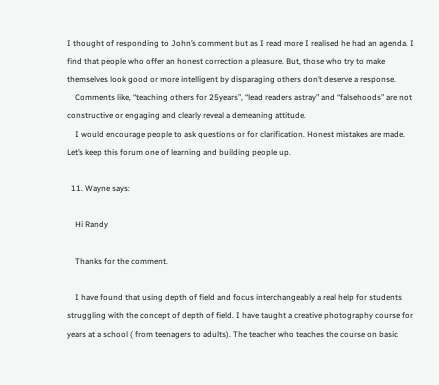I thought of responding to John’s comment but as I read more I realised he had an agenda. I find that people who offer an honest correction a pleasure. But, those who try to make themselves look good or more intelligent by disparaging others don’t deserve a response.
    Comments like, “teaching others for 25years”, “lead readers astray” and “falsehoods” are not constructive or engaging and clearly reveal a demeaning attitude.
    I would encourage people to ask questions or for clarification. Honest mistakes are made. Let’s keep this forum one of learning and building people up.

  11. Wayne says:

    Hi Randy

    Thanks for the comment.

    I have found that using depth of field and focus interchangeably a real help for students struggling with the concept of depth of field. I have taught a creative photography course for years at a school ( from teenagers to adults). The teacher who teaches the course on basic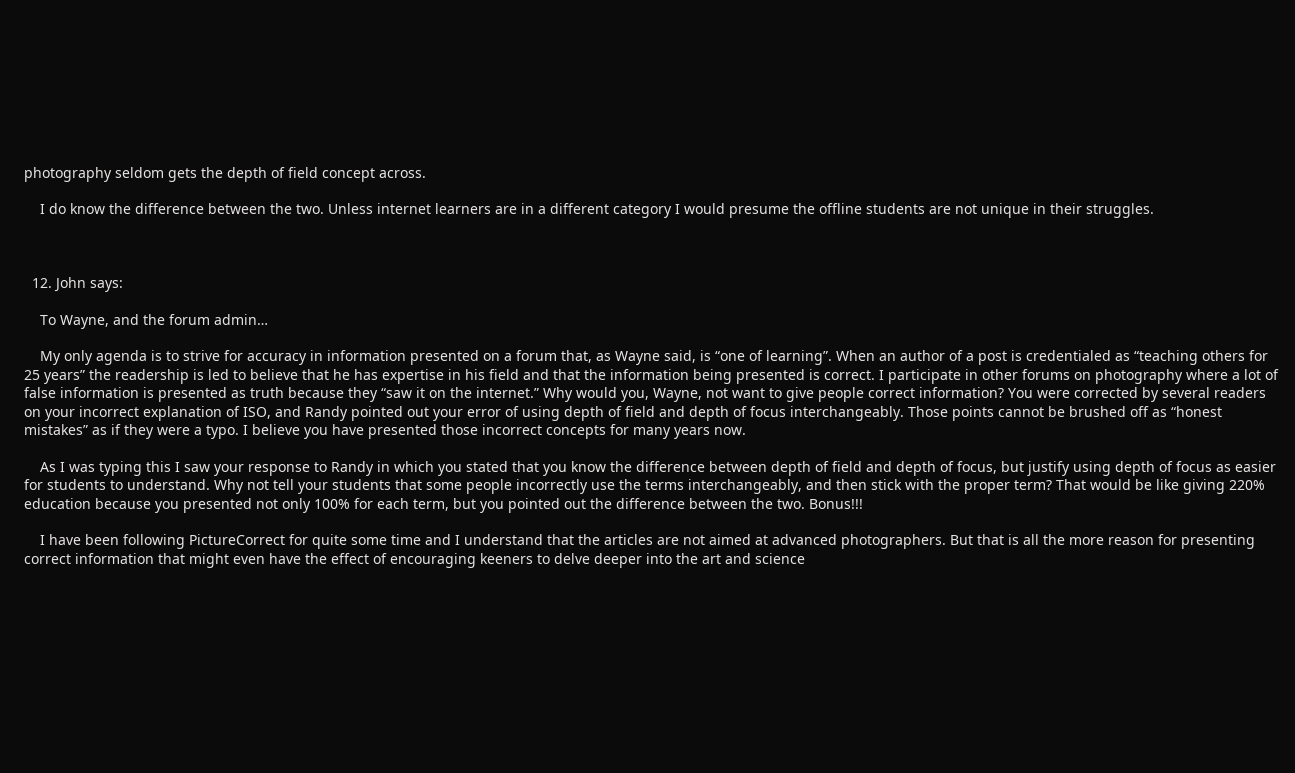photography seldom gets the depth of field concept across.

    I do know the difference between the two. Unless internet learners are in a different category I would presume the offline students are not unique in their struggles.



  12. John says:

    To Wayne, and the forum admin…

    My only agenda is to strive for accuracy in information presented on a forum that, as Wayne said, is “one of learning”. When an author of a post is credentialed as “teaching others for 25 years” the readership is led to believe that he has expertise in his field and that the information being presented is correct. I participate in other forums on photography where a lot of false information is presented as truth because they “saw it on the internet.” Why would you, Wayne, not want to give people correct information? You were corrected by several readers on your incorrect explanation of ISO, and Randy pointed out your error of using depth of field and depth of focus interchangeably. Those points cannot be brushed off as “honest mistakes” as if they were a typo. I believe you have presented those incorrect concepts for many years now.

    As I was typing this I saw your response to Randy in which you stated that you know the difference between depth of field and depth of focus, but justify using depth of focus as easier for students to understand. Why not tell your students that some people incorrectly use the terms interchangeably, and then stick with the proper term? That would be like giving 220% education because you presented not only 100% for each term, but you pointed out the difference between the two. Bonus!!!

    I have been following PictureCorrect for quite some time and I understand that the articles are not aimed at advanced photographers. But that is all the more reason for presenting correct information that might even have the effect of encouraging keeners to delve deeper into the art and science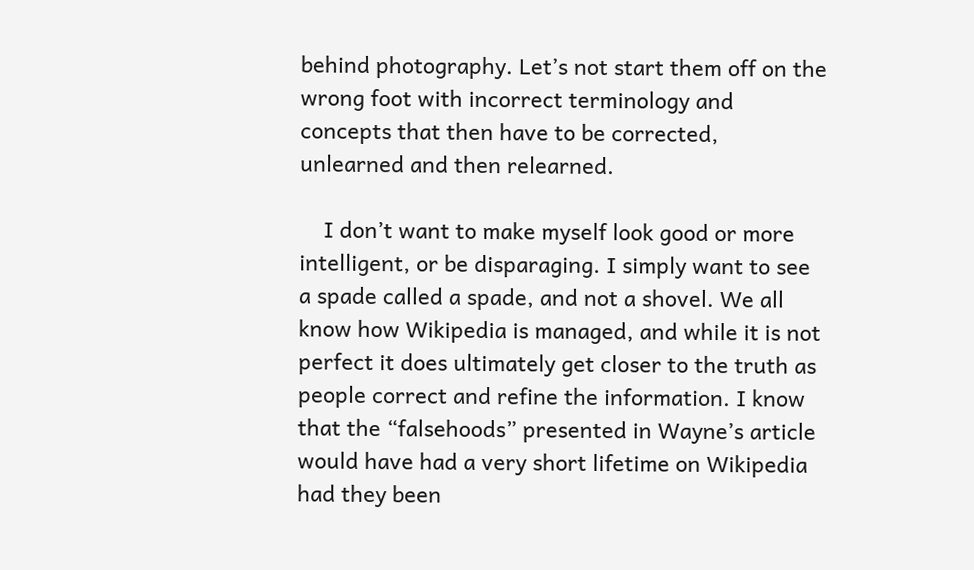behind photography. Let’s not start them off on the wrong foot with incorrect terminology and concepts that then have to be corrected, unlearned and then relearned.

    I don’t want to make myself look good or more intelligent, or be disparaging. I simply want to see a spade called a spade, and not a shovel. We all know how Wikipedia is managed, and while it is not perfect it does ultimately get closer to the truth as people correct and refine the information. I know that the “falsehoods” presented in Wayne’s article would have had a very short lifetime on Wikipedia had they been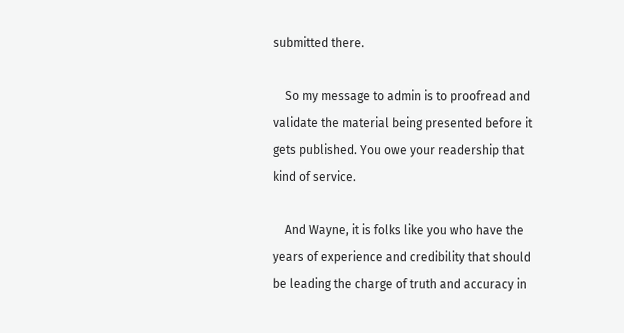submitted there.

    So my message to admin is to proofread and validate the material being presented before it gets published. You owe your readership that kind of service.

    And Wayne, it is folks like you who have the years of experience and credibility that should be leading the charge of truth and accuracy in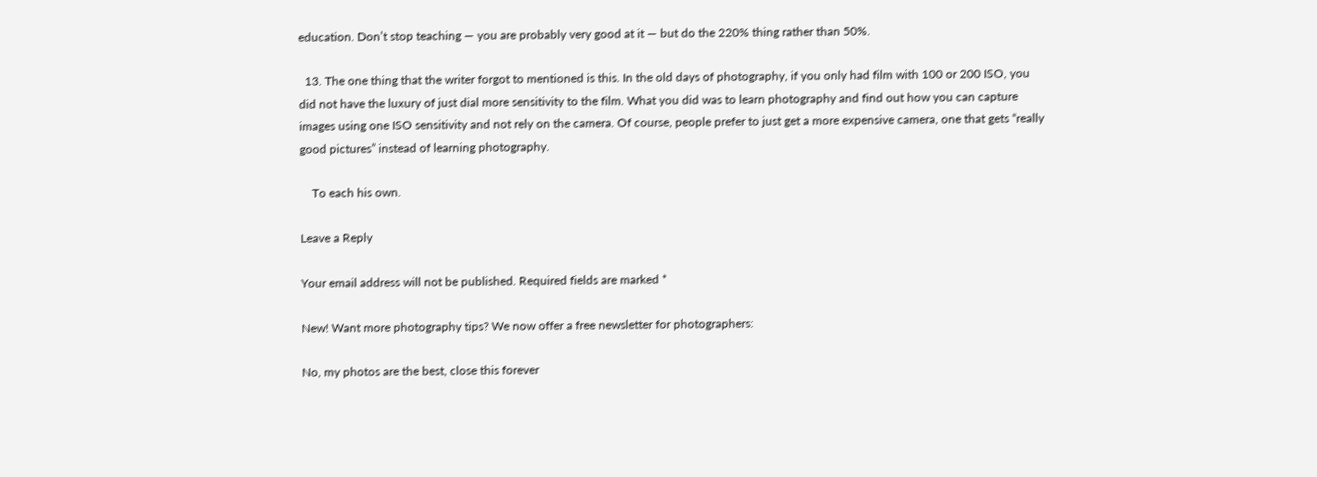education. Don’t stop teaching — you are probably very good at it — but do the 220% thing rather than 50%.

  13. The one thing that the writer forgot to mentioned is this. In the old days of photography, if you only had film with 100 or 200 ISO, you did not have the luxury of just dial more sensitivity to the film. What you did was to learn photography and find out how you can capture images using one ISO sensitivity and not rely on the camera. Of course, people prefer to just get a more expensive camera, one that gets “really good pictures” instead of learning photography.

    To each his own.

Leave a Reply

Your email address will not be published. Required fields are marked *

New! Want more photography tips? We now offer a free newsletter for photographers:

No, my photos are the best, close this forever